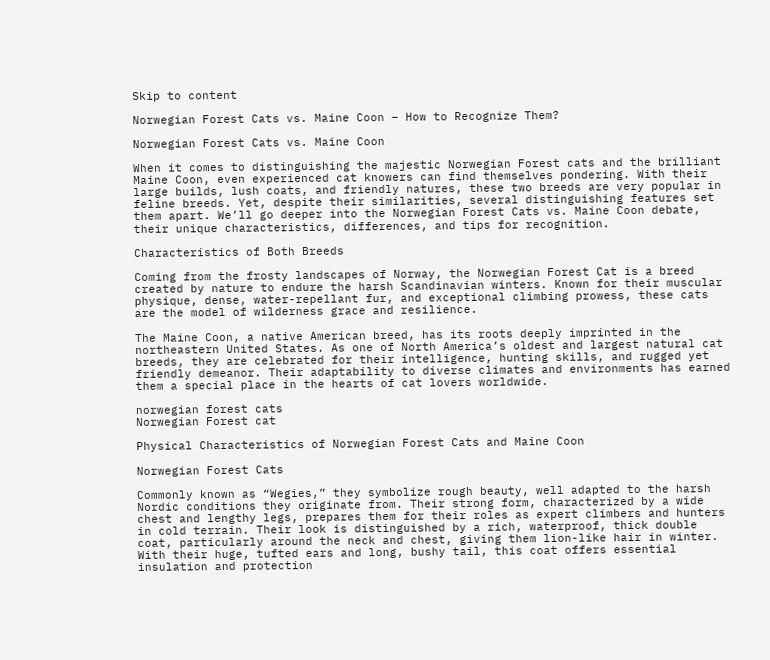Skip to content

Norwegian Forest Cats vs. Maine Coon – How to Recognize Them?

Norwegian Forest Cats vs. Maine Coon

When it comes to distinguishing the majestic Norwegian Forest cats and the brilliant Maine Coon, even experienced cat knowers can find themselves pondering. With their large builds, lush coats, and friendly natures, these two breeds are very popular in feline breeds. Yet, despite their similarities, several distinguishing features set them apart. We’ll go deeper into the Norwegian Forest Cats vs. Maine Coon debate, their unique characteristics, differences, and tips for recognition.

Characteristics of Both Breeds

Coming from the frosty landscapes of Norway, the Norwegian Forest Cat is a breed created by nature to endure the harsh Scandinavian winters. Known for their muscular physique, dense, water-repellant fur, and exceptional climbing prowess, these cats are the model of wilderness grace and resilience.

The Maine Coon, a native American breed, has its roots deeply imprinted in the northeastern United States. As one of North America’s oldest and largest natural cat breeds, they are celebrated for their intelligence, hunting skills, and rugged yet friendly demeanor. Their adaptability to diverse climates and environments has earned them a special place in the hearts of cat lovers worldwide.

norwegian forest cats
Norwegian Forest cat

Physical Characteristics of Norwegian Forest Cats and Maine Coon

Norwegian Forest Cats

Commonly known as “Wegies,” they symbolize rough beauty, well adapted to the harsh Nordic conditions they originate from. Their strong form, characterized by a wide chest and lengthy legs, prepares them for their roles as expert climbers and hunters in cold terrain. Their look is distinguished by a rich, waterproof, thick double coat, particularly around the neck and chest, giving them lion-like hair in winter. With their huge, tufted ears and long, bushy tail, this coat offers essential insulation and protection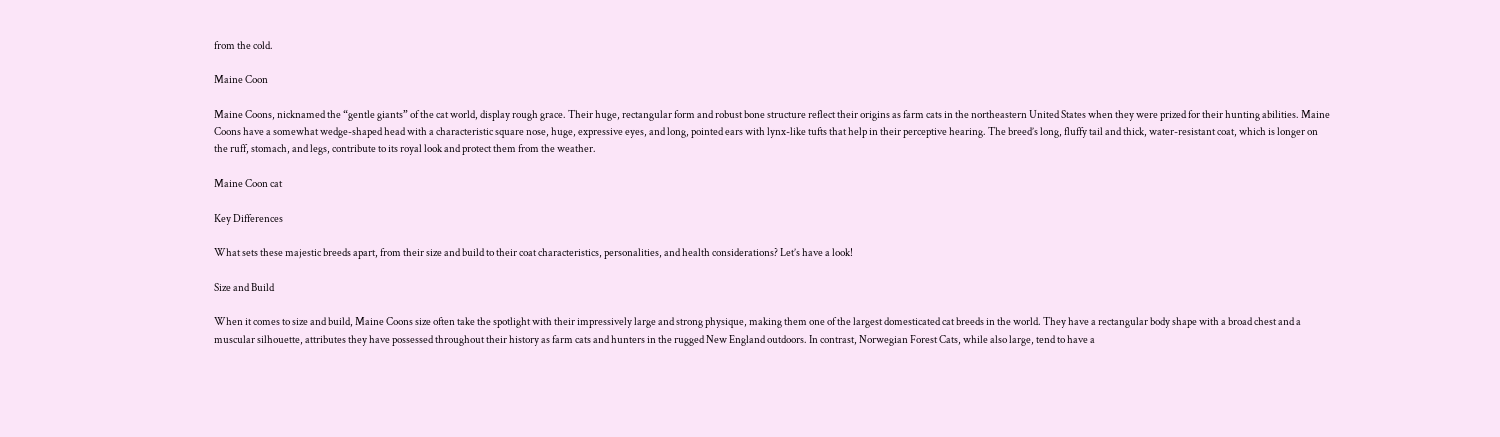from the cold.

Maine Coon

Maine Coons, nicknamed the “gentle giants” of the cat world, display rough grace. Their huge, rectangular form and robust bone structure reflect their origins as farm cats in the northeastern United States when they were prized for their hunting abilities. Maine Coons have a somewhat wedge-shaped head with a characteristic square nose, huge, expressive eyes, and long, pointed ears with lynx-like tufts that help in their perceptive hearing. The breed’s long, fluffy tail and thick, water-resistant coat, which is longer on the ruff, stomach, and legs, contribute to its royal look and protect them from the weather.

Maine Coon cat

Key Differences

What sets these majestic breeds apart, from their size and build to their coat characteristics, personalities, and health considerations? Let’s have a look!

Size and Build

When it comes to size and build, Maine Coons size often take the spotlight with their impressively large and strong physique, making them one of the largest domesticated cat breeds in the world. They have a rectangular body shape with a broad chest and a muscular silhouette, attributes they have possessed throughout their history as farm cats and hunters in the rugged New England outdoors. In contrast, Norwegian Forest Cats, while also large, tend to have a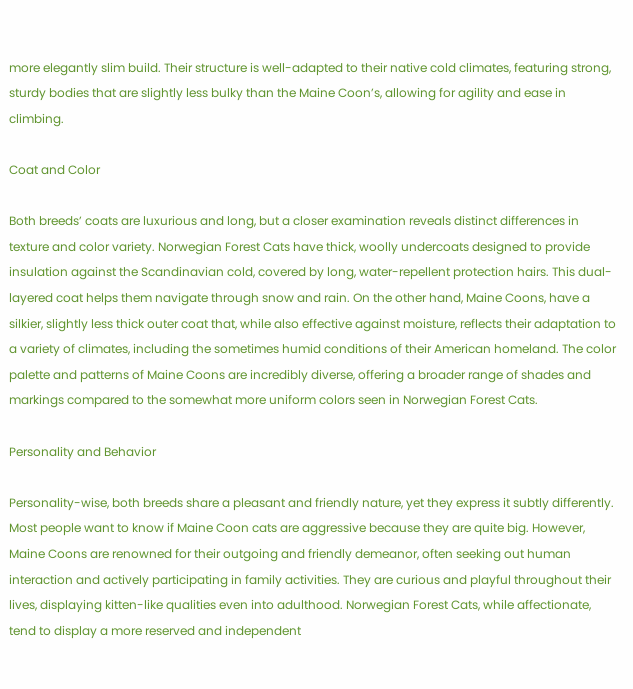more elegantly slim build. Their structure is well-adapted to their native cold climates, featuring strong, sturdy bodies that are slightly less bulky than the Maine Coon’s, allowing for agility and ease in climbing.

Coat and Color

Both breeds’ coats are luxurious and long, but a closer examination reveals distinct differences in texture and color variety. Norwegian Forest Cats have thick, woolly undercoats designed to provide insulation against the Scandinavian cold, covered by long, water-repellent protection hairs. This dual-layered coat helps them navigate through snow and rain. On the other hand, Maine Coons, have a silkier, slightly less thick outer coat that, while also effective against moisture, reflects their adaptation to a variety of climates, including the sometimes humid conditions of their American homeland. The color palette and patterns of Maine Coons are incredibly diverse, offering a broader range of shades and markings compared to the somewhat more uniform colors seen in Norwegian Forest Cats.

Personality and Behavior

Personality-wise, both breeds share a pleasant and friendly nature, yet they express it subtly differently. Most people want to know if Maine Coon cats are aggressive because they are quite big. However, Maine Coons are renowned for their outgoing and friendly demeanor, often seeking out human interaction and actively participating in family activities. They are curious and playful throughout their lives, displaying kitten-like qualities even into adulthood. Norwegian Forest Cats, while affectionate, tend to display a more reserved and independent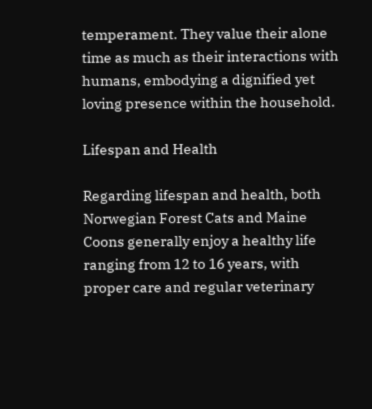temperament. They value their alone time as much as their interactions with humans, embodying a dignified yet loving presence within the household.

Lifespan and Health

Regarding lifespan and health, both Norwegian Forest Cats and Maine Coons generally enjoy a healthy life ranging from 12 to 16 years, with proper care and regular veterinary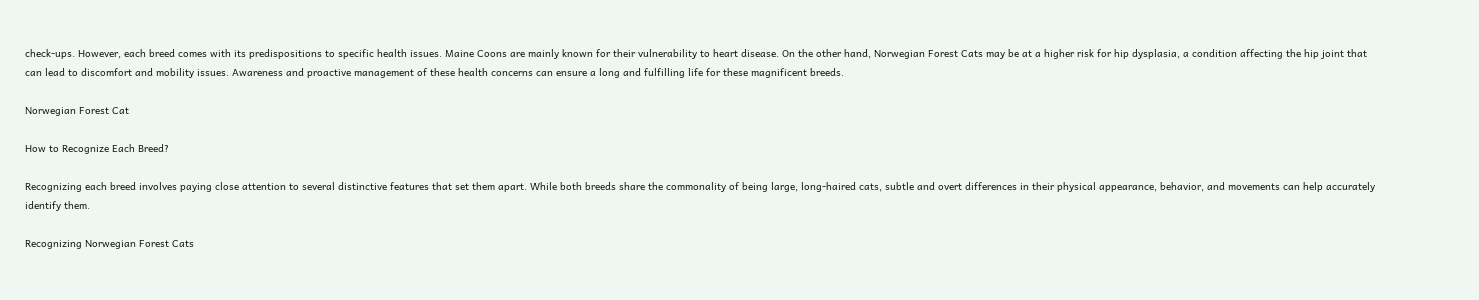check-ups. However, each breed comes with its predispositions to specific health issues. Maine Coons are mainly known for their vulnerability to heart disease. On the other hand, Norwegian Forest Cats may be at a higher risk for hip dysplasia, a condition affecting the hip joint that can lead to discomfort and mobility issues. Awareness and proactive management of these health concerns can ensure a long and fulfilling life for these magnificent breeds.

Norwegian Forest Cat

How to Recognize Each Breed?

Recognizing each breed involves paying close attention to several distinctive features that set them apart. While both breeds share the commonality of being large, long-haired cats, subtle and overt differences in their physical appearance, behavior, and movements can help accurately identify them.

Recognizing Norwegian Forest Cats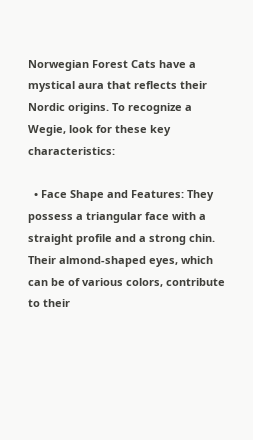Norwegian Forest Cats have a mystical aura that reflects their Nordic origins. To recognize a Wegie, look for these key characteristics:

  • Face Shape and Features: They possess a triangular face with a straight profile and a strong chin. Their almond-shaped eyes, which can be of various colors, contribute to their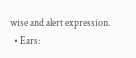wise and alert expression.
  • Ears: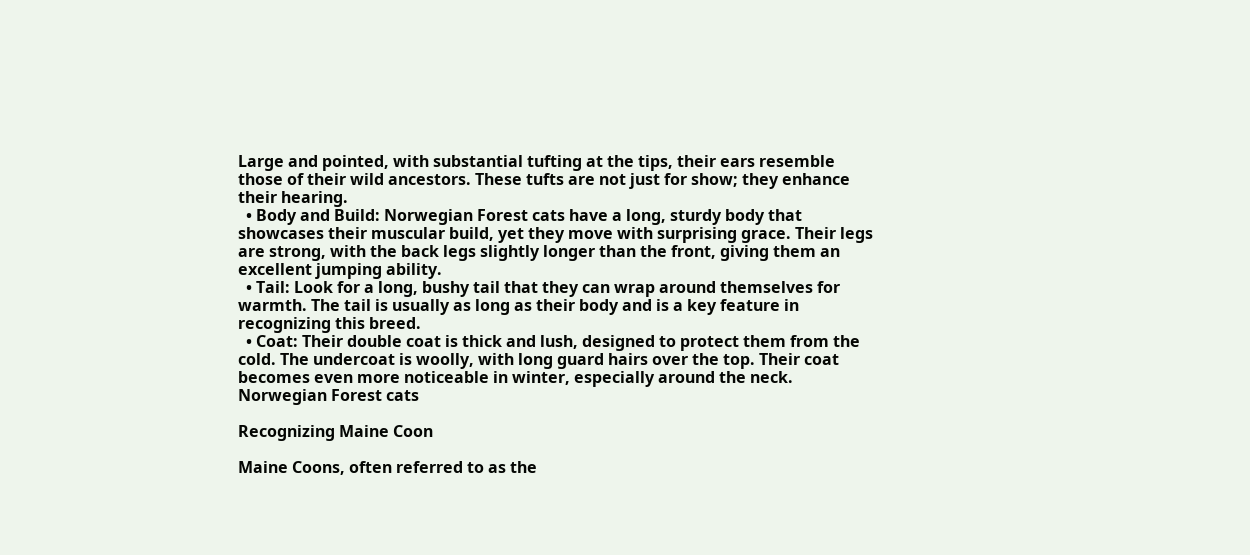Large and pointed, with substantial tufting at the tips, their ears resemble those of their wild ancestors. These tufts are not just for show; they enhance their hearing.
  • Body and Build: Norwegian Forest cats have a long, sturdy body that showcases their muscular build, yet they move with surprising grace. Their legs are strong, with the back legs slightly longer than the front, giving them an excellent jumping ability.
  • Tail: Look for a long, bushy tail that they can wrap around themselves for warmth. The tail is usually as long as their body and is a key feature in recognizing this breed.
  • Coat: Their double coat is thick and lush, designed to protect them from the cold. The undercoat is woolly, with long guard hairs over the top. Their coat becomes even more noticeable in winter, especially around the neck.
Norwegian Forest cats

Recognizing Maine Coon

Maine Coons, often referred to as the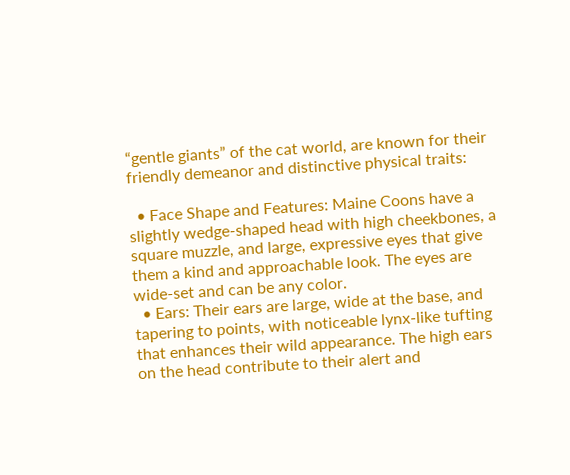“gentle giants” of the cat world, are known for their friendly demeanor and distinctive physical traits:

  • Face Shape and Features: Maine Coons have a slightly wedge-shaped head with high cheekbones, a square muzzle, and large, expressive eyes that give them a kind and approachable look. The eyes are wide-set and can be any color.
  • Ears: Their ears are large, wide at the base, and tapering to points, with noticeable lynx-like tufting that enhances their wild appearance. The high ears on the head contribute to their alert and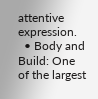attentive expression.
  • Body and Build: One of the largest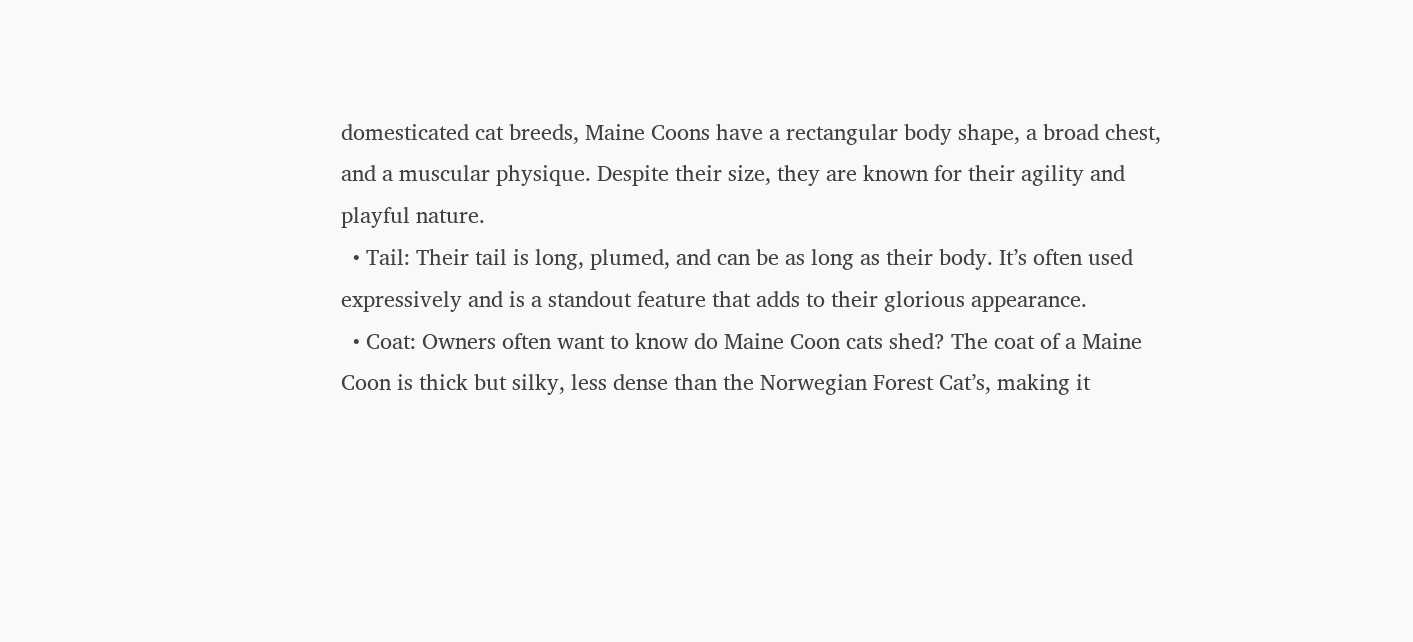domesticated cat breeds, Maine Coons have a rectangular body shape, a broad chest, and a muscular physique. Despite their size, they are known for their agility and playful nature.
  • Tail: Their tail is long, plumed, and can be as long as their body. It’s often used expressively and is a standout feature that adds to their glorious appearance.
  • Coat: Owners often want to know do Maine Coon cats shed? The coat of a Maine Coon is thick but silky, less dense than the Norwegian Forest Cat’s, making it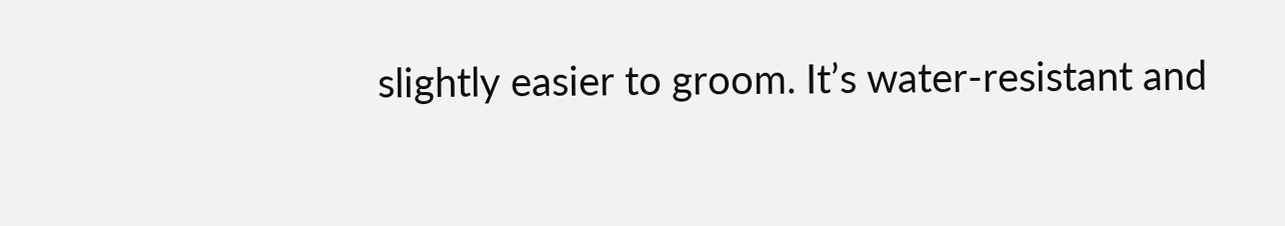slightly easier to groom. It’s water-resistant and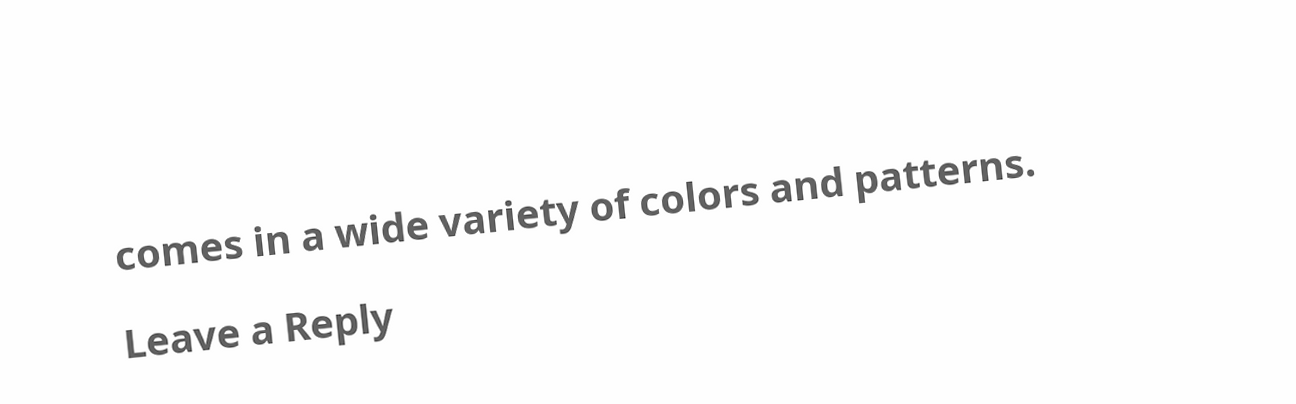comes in a wide variety of colors and patterns.

Leave a Reply